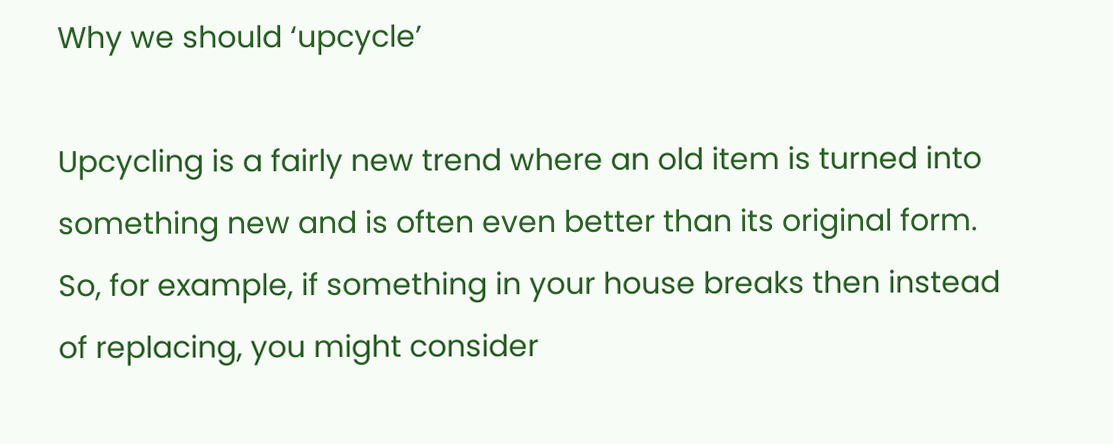Why we should ‘upcycle’

Upcycling is a fairly new trend where an old item is turned into something new and is often even better than its original form. So, for example, if something in your house breaks then instead of replacing, you might consider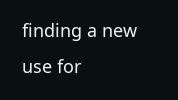finding a new use for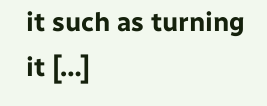it such as turning it […]